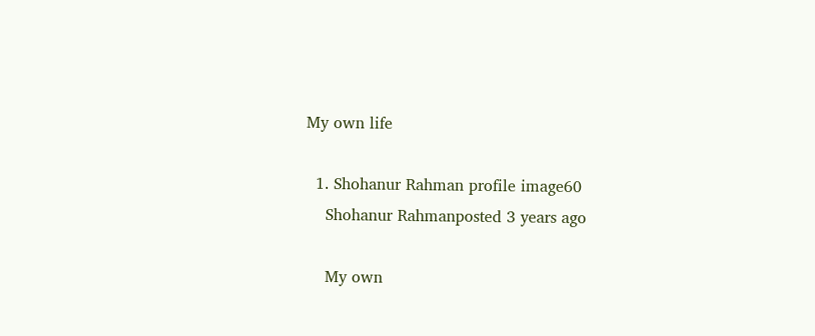My own life

  1. Shohanur Rahman profile image60
    Shohanur Rahmanposted 3 years ago

    My own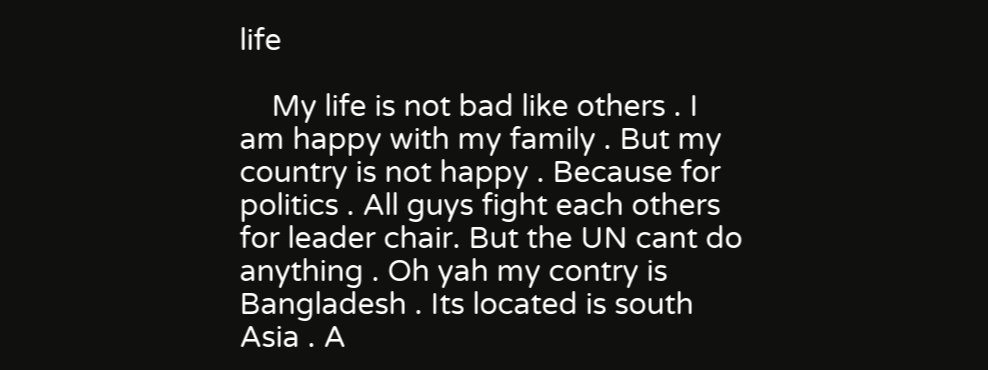life

    My life is not bad like others . I am happy with my family . But my country is not happy . Because for politics . All guys fight each others for leader chair. But the UN cant do anything . Oh yah my contry is Bangladesh . Its located is south Asia . A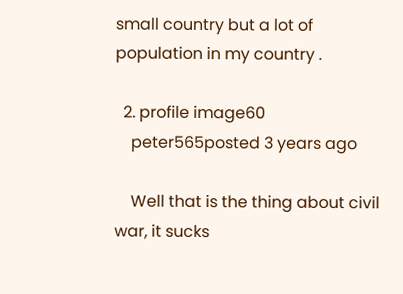small country but a lot of population in my country .

  2. profile image60
    peter565posted 3 years ago

    Well that is the thing about civil war, it sucks